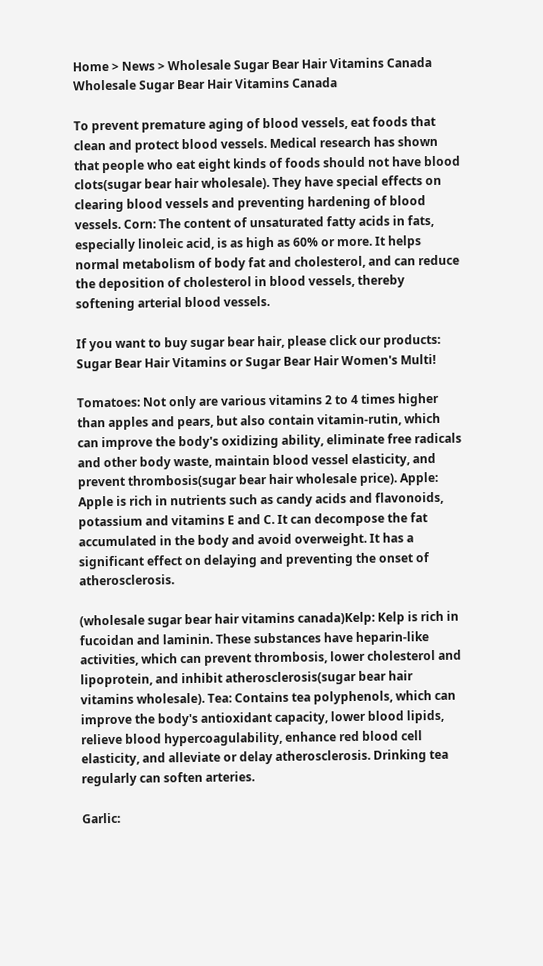Home > News > Wholesale Sugar Bear Hair Vitamins Canada
Wholesale Sugar Bear Hair Vitamins Canada

To prevent premature aging of blood vessels, eat foods that clean and protect blood vessels. Medical research has shown that people who eat eight kinds of foods should not have blood clots(sugar bear hair wholesale). They have special effects on clearing blood vessels and preventing hardening of blood vessels. Corn: The content of unsaturated fatty acids in fats, especially linoleic acid, is as high as 60% or more. It helps normal metabolism of body fat and cholesterol, and can reduce the deposition of cholesterol in blood vessels, thereby softening arterial blood vessels.

If you want to buy sugar bear hair, please click our products: Sugar Bear Hair Vitamins or Sugar Bear Hair Women's Multi!

Tomatoes: Not only are various vitamins 2 to 4 times higher than apples and pears, but also contain vitamin-rutin, which can improve the body's oxidizing ability, eliminate free radicals and other body waste, maintain blood vessel elasticity, and prevent thrombosis(sugar bear hair wholesale price). Apple: Apple is rich in nutrients such as candy acids and flavonoids, potassium and vitamins E and C. It can decompose the fat accumulated in the body and avoid overweight. It has a significant effect on delaying and preventing the onset of atherosclerosis.

(wholesale sugar bear hair vitamins canada)Kelp: Kelp is rich in fucoidan and laminin. These substances have heparin-like activities, which can prevent thrombosis, lower cholesterol and lipoprotein, and inhibit atherosclerosis(sugar bear hair vitamins wholesale). Tea: Contains tea polyphenols, which can improve the body's antioxidant capacity, lower blood lipids, relieve blood hypercoagulability, enhance red blood cell elasticity, and alleviate or delay atherosclerosis. Drinking tea regularly can soften arteries.

Garlic: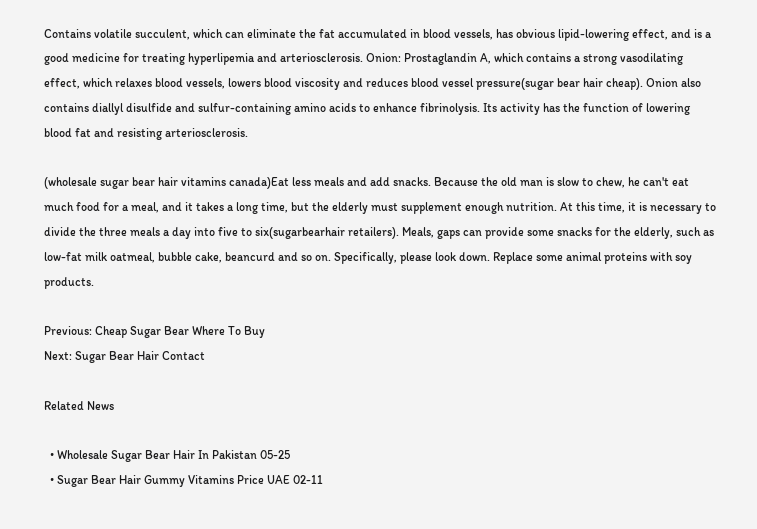Contains volatile succulent, which can eliminate the fat accumulated in blood vessels, has obvious lipid-lowering effect, and is a good medicine for treating hyperlipemia and arteriosclerosis. Onion: Prostaglandin A, which contains a strong vasodilating effect, which relaxes blood vessels, lowers blood viscosity and reduces blood vessel pressure(sugar bear hair cheap). Onion also contains diallyl disulfide and sulfur-containing amino acids to enhance fibrinolysis. Its activity has the function of lowering blood fat and resisting arteriosclerosis.

(wholesale sugar bear hair vitamins canada)Eat less meals and add snacks. Because the old man is slow to chew, he can't eat much food for a meal, and it takes a long time, but the elderly must supplement enough nutrition. At this time, it is necessary to divide the three meals a day into five to six(sugarbearhair retailers). Meals, gaps can provide some snacks for the elderly, such as low-fat milk oatmeal, bubble cake, beancurd and so on. Specifically, please look down. Replace some animal proteins with soy products.

Previous: Cheap Sugar Bear Where To Buy
Next: Sugar Bear Hair Contact

Related News

  • Wholesale Sugar Bear Hair In Pakistan 05-25
  • Sugar Bear Hair Gummy Vitamins Price UAE 02-11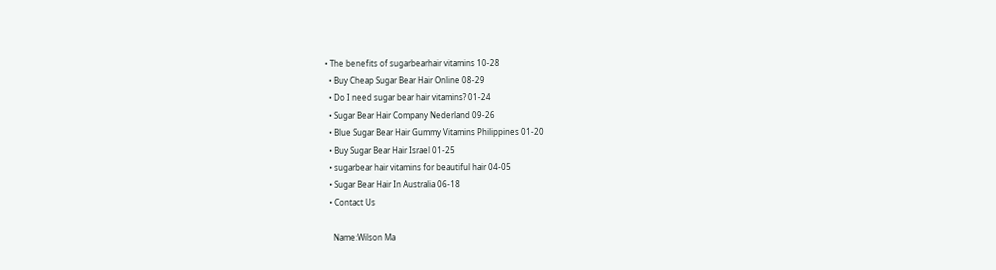• The benefits of sugarbearhair vitamins 10-28
  • Buy Cheap Sugar Bear Hair Online 08-29
  • Do I need sugar bear hair vitamins? 01-24
  • Sugar Bear Hair Company Nederland 09-26
  • Blue Sugar Bear Hair Gummy Vitamins Philippines 01-20
  • Buy Sugar Bear Hair Israel 01-25
  • sugarbear hair vitamins for beautiful hair 04-05
  • Sugar Bear Hair In Australia 06-18
  • Contact Us

    Name:Wilson Ma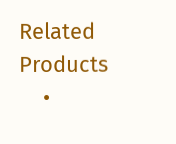Related Products
    •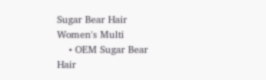Sugar Bear Hair Women's Multi
    • OEM Sugar Bear Hair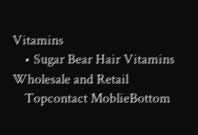Vitamins
    • Sugar Bear Hair Vitamins Wholesale and Retail
    Topcontact MoblieBottom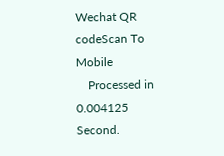Wechat QR codeScan To Mobile
    Processed in 0.004125 Second.